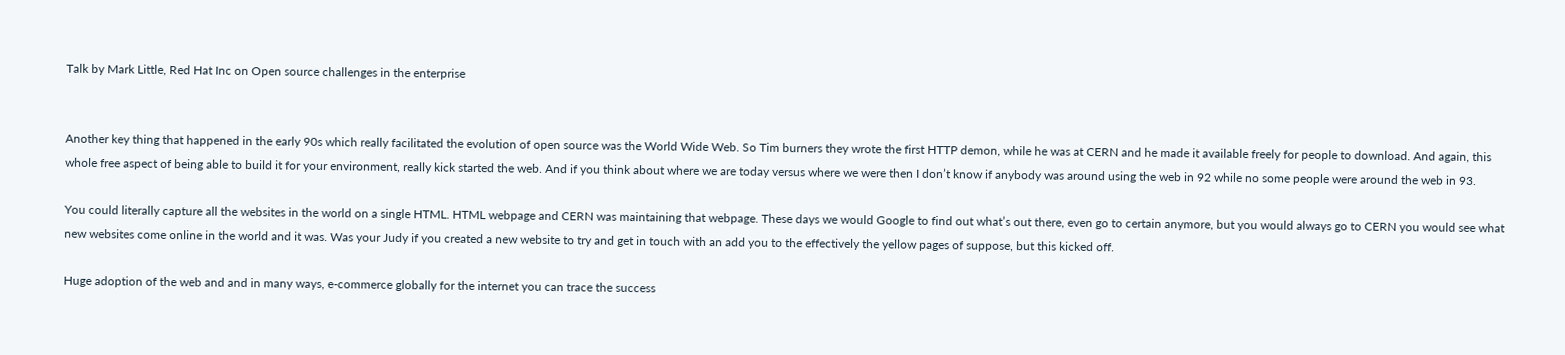Talk by Mark Little, Red Hat Inc on Open source challenges in the enterprise


Another key thing that happened in the early 90s which really facilitated the evolution of open source was the World Wide Web. So Tim burners they wrote the first HTTP demon, while he was at CERN and he made it available freely for people to download. And again, this whole free aspect of being able to build it for your environment, really kick started the web. And if you think about where we are today versus where we were then I don’t know if anybody was around using the web in 92 while no some people were around the web in 93.

You could literally capture all the websites in the world on a single HTML. HTML webpage and CERN was maintaining that webpage. These days we would Google to find out what’s out there, even go to certain anymore, but you would always go to CERN you would see what new websites come online in the world and it was. Was your Judy if you created a new website to try and get in touch with an add you to the effectively the yellow pages of suppose, but this kicked off.

Huge adoption of the web and and in many ways, e-commerce globally for the internet you can trace the success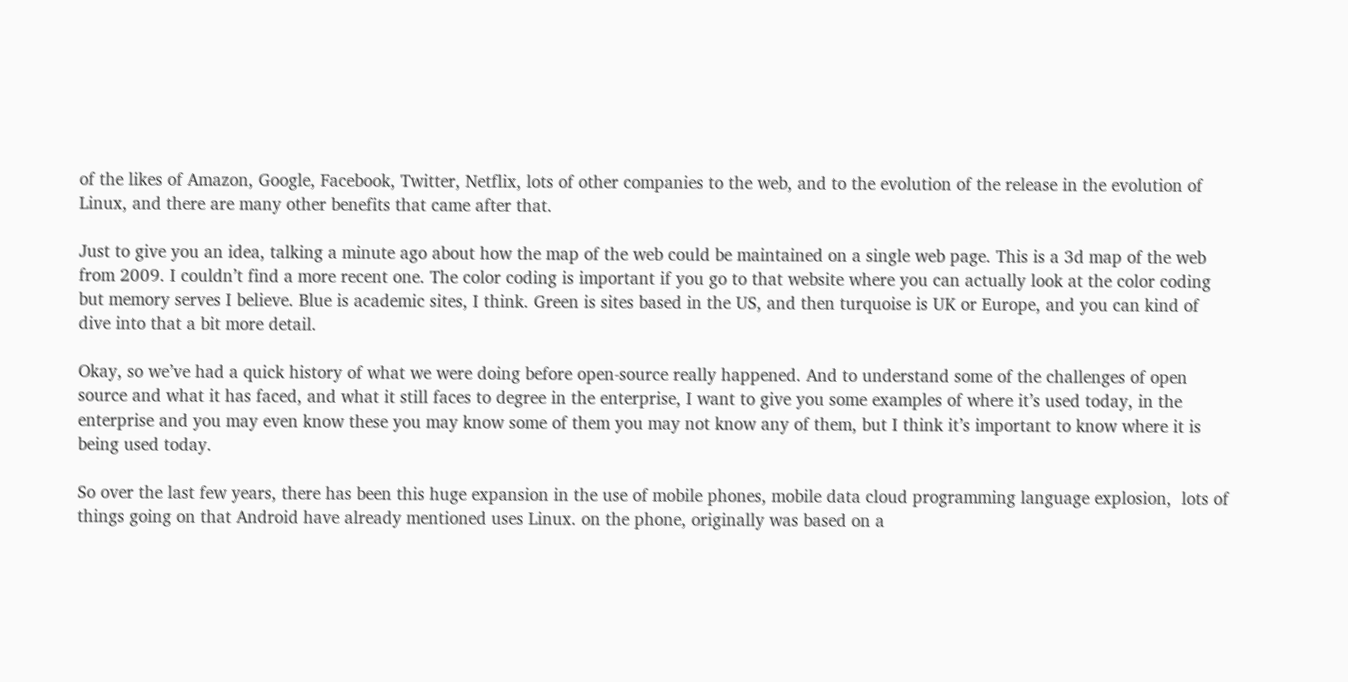of the likes of Amazon, Google, Facebook, Twitter, Netflix, lots of other companies to the web, and to the evolution of the release in the evolution of Linux, and there are many other benefits that came after that.

Just to give you an idea, talking a minute ago about how the map of the web could be maintained on a single web page. This is a 3d map of the web from 2009. I couldn’t find a more recent one. The color coding is important if you go to that website where you can actually look at the color coding but memory serves I believe. Blue is academic sites, I think. Green is sites based in the US, and then turquoise is UK or Europe, and you can kind of dive into that a bit more detail.

Okay, so we’ve had a quick history of what we were doing before open-source really happened. And to understand some of the challenges of open source and what it has faced, and what it still faces to degree in the enterprise, I want to give you some examples of where it’s used today, in the enterprise and you may even know these you may know some of them you may not know any of them, but I think it’s important to know where it is being used today.

So over the last few years, there has been this huge expansion in the use of mobile phones, mobile data cloud programming language explosion,  lots of things going on that Android have already mentioned uses Linux. on the phone, originally was based on a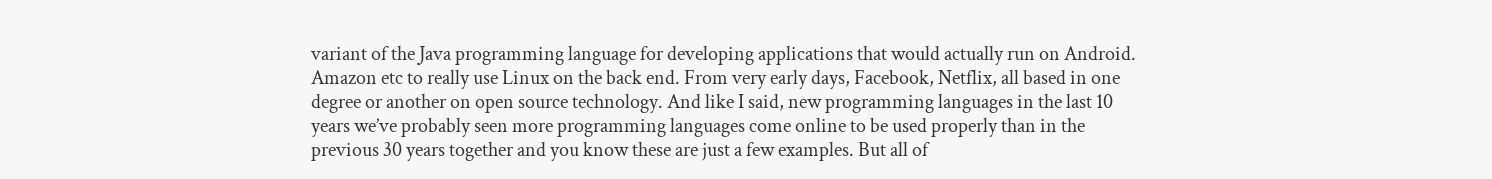variant of the Java programming language for developing applications that would actually run on Android. Amazon etc to really use Linux on the back end. From very early days, Facebook, Netflix, all based in one degree or another on open source technology. And like I said, new programming languages in the last 10 years we’ve probably seen more programming languages come online to be used properly than in the previous 30 years together and you know these are just a few examples. But all of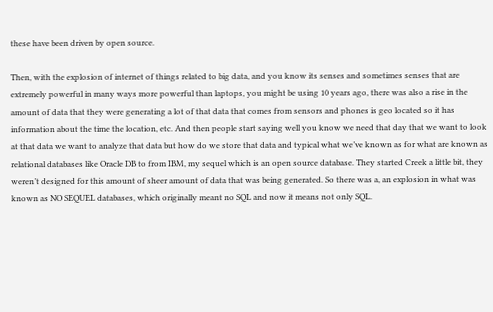these have been driven by open source.

Then, with the explosion of internet of things related to big data, and you know its senses and sometimes senses that are extremely powerful in many ways more powerful than laptops, you might be using 10 years ago, there was also a rise in the amount of data that they were generating a lot of that data that comes from sensors and phones is geo located so it has information about the time the location, etc. And then people start saying well you know we need that day that we want to look at that data we want to analyze that data but how do we store that data and typical what we’ve known as for what are known as relational databases like Oracle DB to from IBM, my sequel which is an open source database. They started Creek a little bit, they weren’t designed for this amount of sheer amount of data that was being generated. So there was a, an explosion in what was known as NO SEQUEL databases, which originally meant no SQL and now it means not only SQL.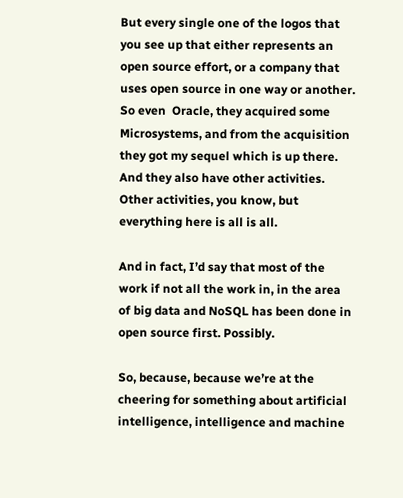But every single one of the logos that you see up that either represents an open source effort, or a company that uses open source in one way or another. So even  Oracle, they acquired some Microsystems, and from the acquisition they got my sequel which is up there. And they also have other activities. Other activities, you know, but everything here is all is all.

And in fact, I’d say that most of the work if not all the work in, in the area of big data and NoSQL has been done in open source first. Possibly.

So, because, because we’re at the cheering for something about artificial intelligence, intelligence and machine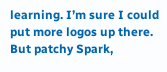learning. I’m sure I could put more logos up there. But patchy Spark,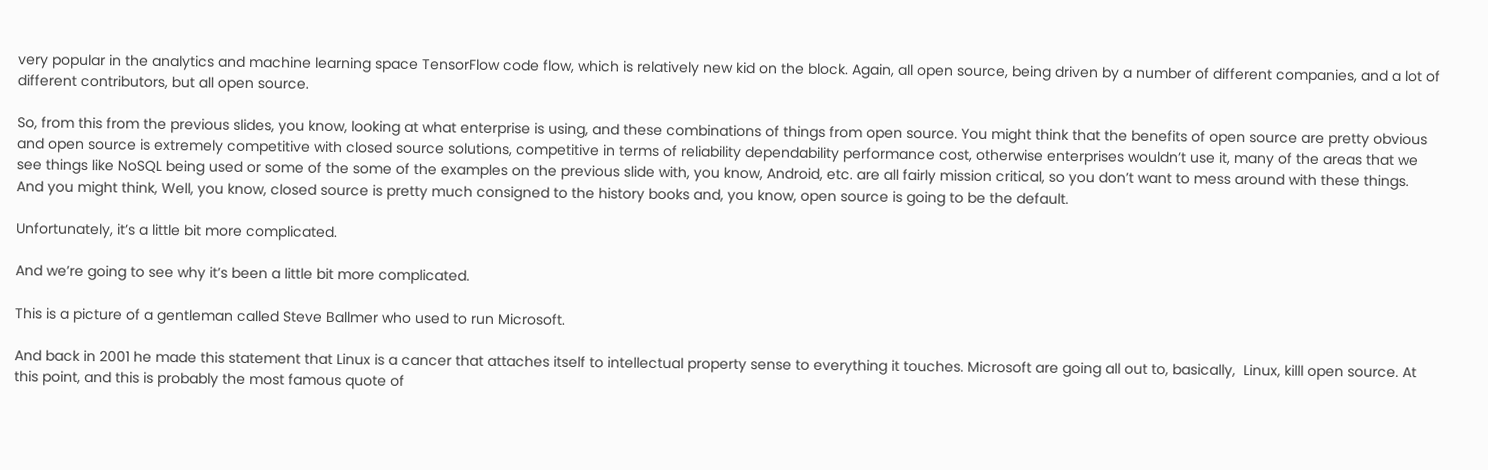very popular in the analytics and machine learning space TensorFlow code flow, which is relatively new kid on the block. Again, all open source, being driven by a number of different companies, and a lot of different contributors, but all open source.

So, from this from the previous slides, you know, looking at what enterprise is using, and these combinations of things from open source. You might think that the benefits of open source are pretty obvious and open source is extremely competitive with closed source solutions, competitive in terms of reliability dependability performance cost, otherwise enterprises wouldn’t use it, many of the areas that we see things like NoSQL being used or some of the some of the examples on the previous slide with, you know, Android, etc. are all fairly mission critical, so you don’t want to mess around with these things. And you might think, Well, you know, closed source is pretty much consigned to the history books and, you know, open source is going to be the default.

Unfortunately, it’s a little bit more complicated.

And we’re going to see why it’s been a little bit more complicated.

This is a picture of a gentleman called Steve Ballmer who used to run Microsoft.

And back in 2001 he made this statement that Linux is a cancer that attaches itself to intellectual property sense to everything it touches. Microsoft are going all out to, basically,  Linux, killl open source. At this point, and this is probably the most famous quote of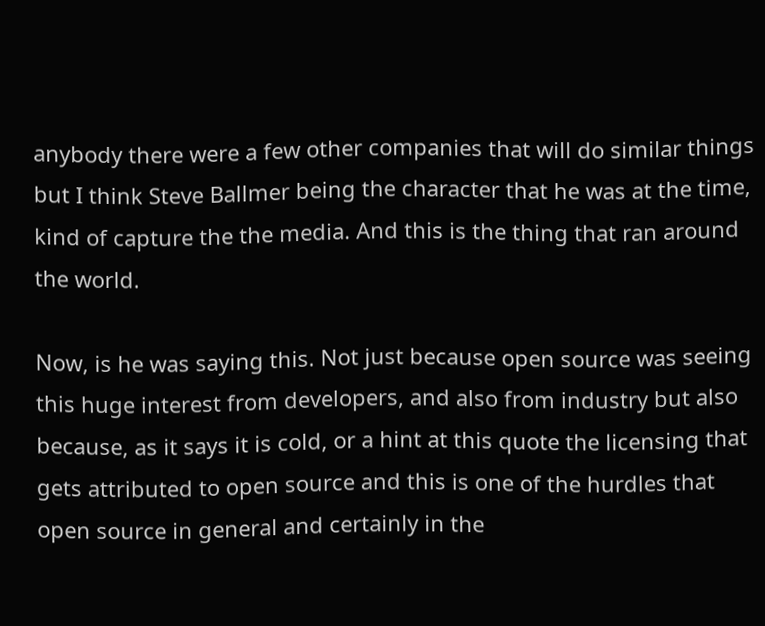anybody there were a few other companies that will do similar things but I think Steve Ballmer being the character that he was at the time, kind of capture the the media. And this is the thing that ran around the world.

Now, is he was saying this. Not just because open source was seeing this huge interest from developers, and also from industry but also because, as it says it is cold, or a hint at this quote the licensing that gets attributed to open source and this is one of the hurdles that open source in general and certainly in the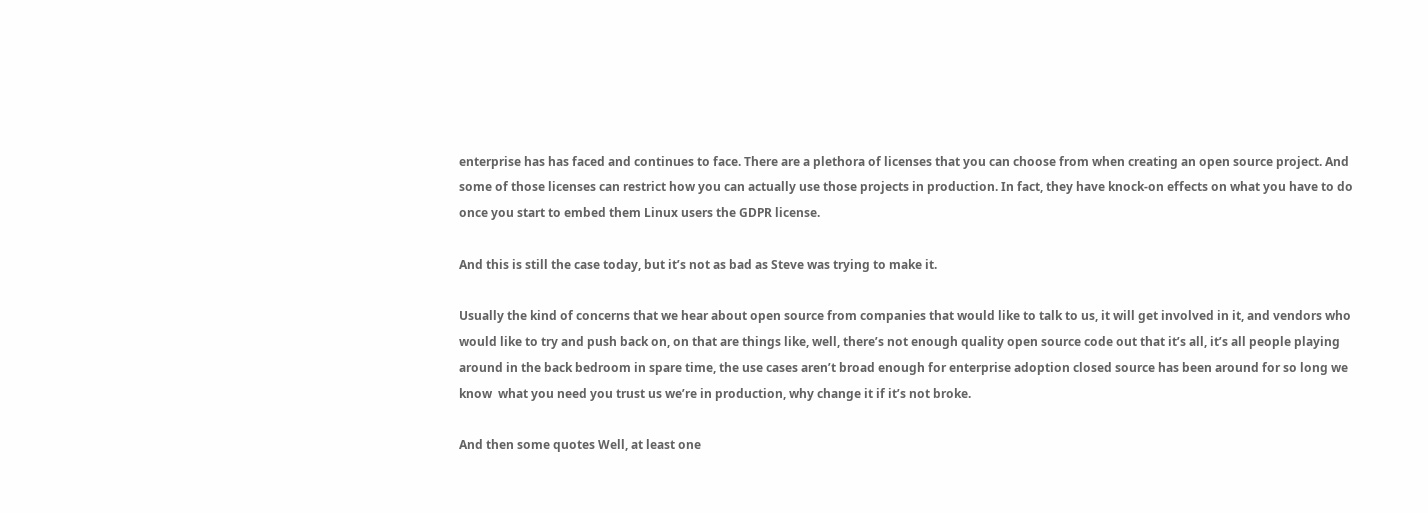enterprise has has faced and continues to face. There are a plethora of licenses that you can choose from when creating an open source project. And some of those licenses can restrict how you can actually use those projects in production. In fact, they have knock-on effects on what you have to do once you start to embed them Linux users the GDPR license.

And this is still the case today, but it’s not as bad as Steve was trying to make it.

Usually the kind of concerns that we hear about open source from companies that would like to talk to us, it will get involved in it, and vendors who would like to try and push back on, on that are things like, well, there’s not enough quality open source code out that it’s all, it’s all people playing around in the back bedroom in spare time, the use cases aren’t broad enough for enterprise adoption closed source has been around for so long we know  what you need you trust us we’re in production, why change it if it’s not broke.

And then some quotes Well, at least one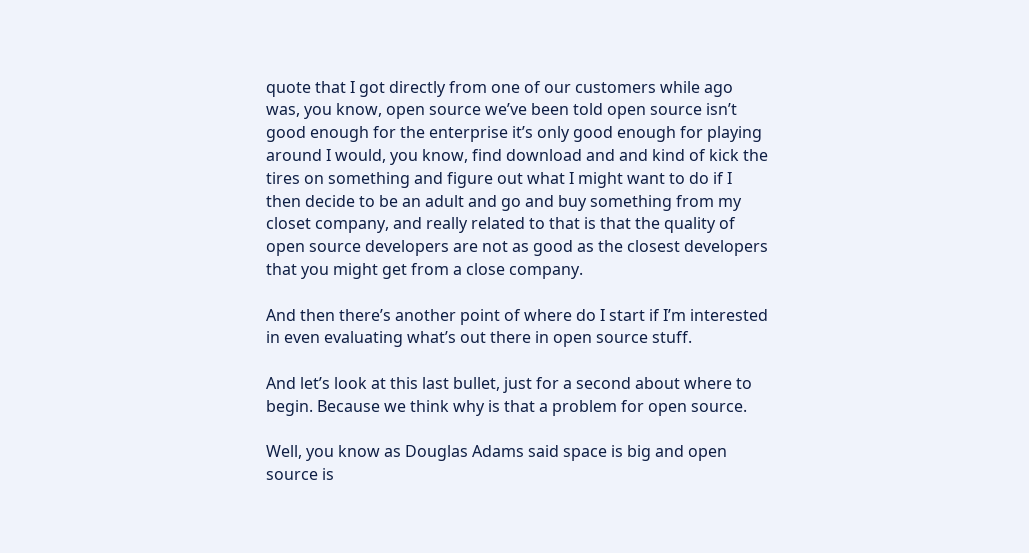quote that I got directly from one of our customers while ago was, you know, open source we’ve been told open source isn’t good enough for the enterprise it’s only good enough for playing around I would, you know, find download and and kind of kick the tires on something and figure out what I might want to do if I then decide to be an adult and go and buy something from my closet company, and really related to that is that the quality of open source developers are not as good as the closest developers that you might get from a close company.

And then there’s another point of where do I start if I’m interested in even evaluating what’s out there in open source stuff.

And let’s look at this last bullet, just for a second about where to begin. Because we think why is that a problem for open source.

Well, you know as Douglas Adams said space is big and open source is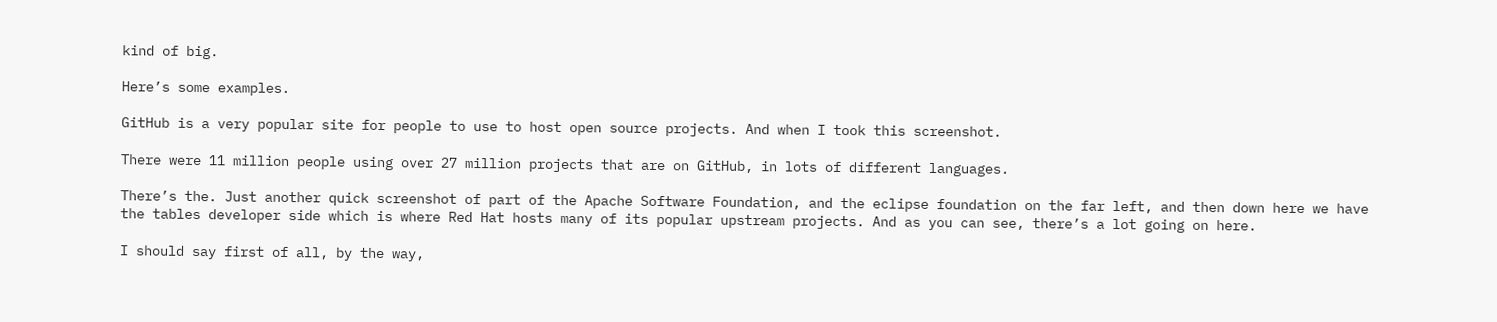kind of big.

Here’s some examples.

GitHub is a very popular site for people to use to host open source projects. And when I took this screenshot.

There were 11 million people using over 27 million projects that are on GitHub, in lots of different languages.

There’s the. Just another quick screenshot of part of the Apache Software Foundation, and the eclipse foundation on the far left, and then down here we have the tables developer side which is where Red Hat hosts many of its popular upstream projects. And as you can see, there’s a lot going on here.

I should say first of all, by the way,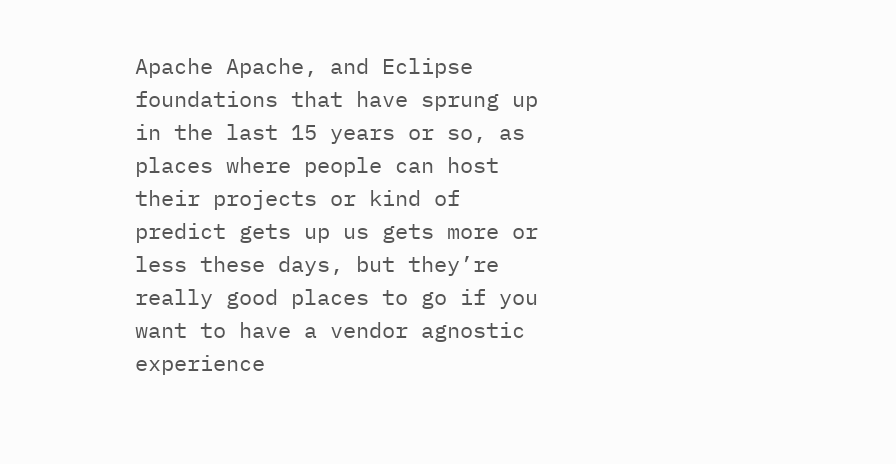Apache Apache, and Eclipse foundations that have sprung up in the last 15 years or so, as places where people can host their projects or kind of predict gets up us gets more or less these days, but they’re really good places to go if you want to have a vendor agnostic experience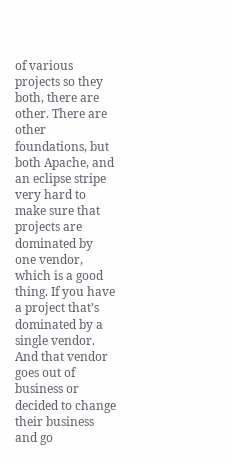of various projects so they both, there are other. There are other foundations, but both Apache, and an eclipse stripe very hard to make sure that projects are dominated by one vendor, which is a good thing. If you have a project that’s dominated by a single vendor. And that vendor goes out of business or decided to change their business and go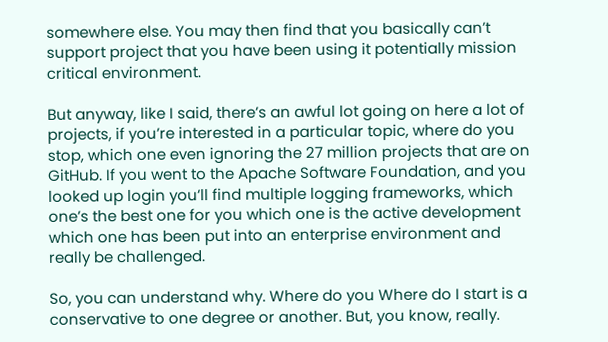somewhere else. You may then find that you basically can’t support project that you have been using it potentially mission critical environment.

But anyway, like I said, there’s an awful lot going on here a lot of projects, if you’re interested in a particular topic, where do you stop, which one even ignoring the 27 million projects that are on GitHub. If you went to the Apache Software Foundation, and you looked up login you’ll find multiple logging frameworks, which one’s the best one for you which one is the active development which one has been put into an enterprise environment and really be challenged.

So, you can understand why. Where do you Where do I start is a conservative to one degree or another. But, you know, really.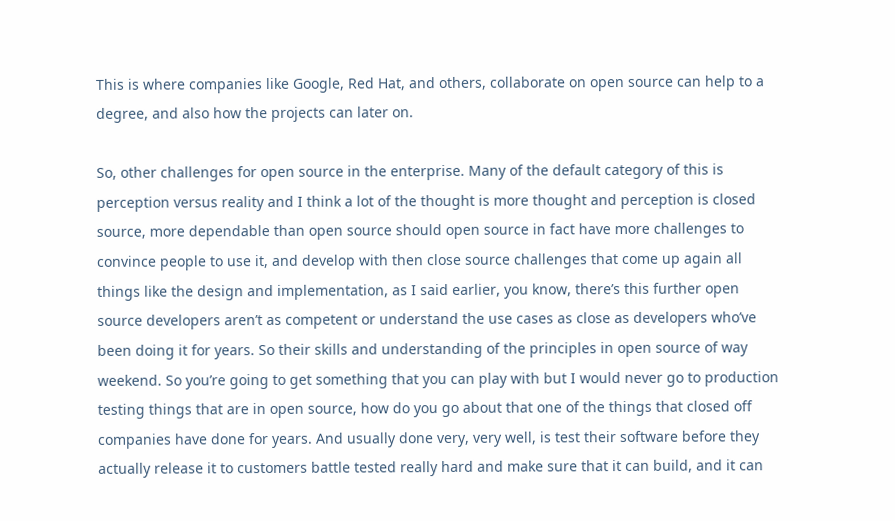This is where companies like Google, Red Hat, and others, collaborate on open source can help to a degree, and also how the projects can later on.

So, other challenges for open source in the enterprise. Many of the default category of this is perception versus reality and I think a lot of the thought is more thought and perception is closed source, more dependable than open source should open source in fact have more challenges to convince people to use it, and develop with then close source challenges that come up again all things like the design and implementation, as I said earlier, you know, there’s this further open source developers aren’t as competent or understand the use cases as close as developers who’ve been doing it for years. So their skills and understanding of the principles in open source of way weekend. So you’re going to get something that you can play with but I would never go to production testing things that are in open source, how do you go about that one of the things that closed off companies have done for years. And usually done very, very well, is test their software before they actually release it to customers battle tested really hard and make sure that it can build, and it can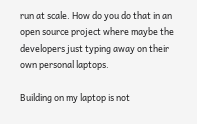run at scale. How do you do that in an open source project where maybe the developers just typing away on their own personal laptops.

Building on my laptop is not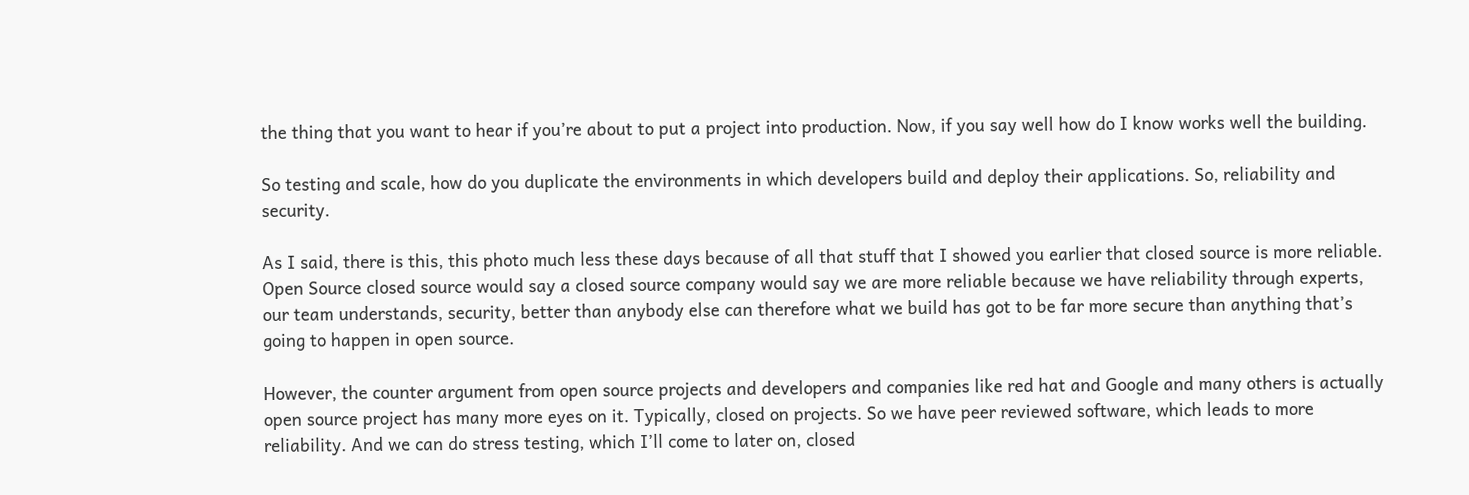the thing that you want to hear if you’re about to put a project into production. Now, if you say well how do I know works well the building.

So testing and scale, how do you duplicate the environments in which developers build and deploy their applications. So, reliability and security.

As I said, there is this, this photo much less these days because of all that stuff that I showed you earlier that closed source is more reliable. Open Source closed source would say a closed source company would say we are more reliable because we have reliability through experts, our team understands, security, better than anybody else can therefore what we build has got to be far more secure than anything that’s going to happen in open source.

However, the counter argument from open source projects and developers and companies like red hat and Google and many others is actually open source project has many more eyes on it. Typically, closed on projects. So we have peer reviewed software, which leads to more reliability. And we can do stress testing, which I’ll come to later on, closed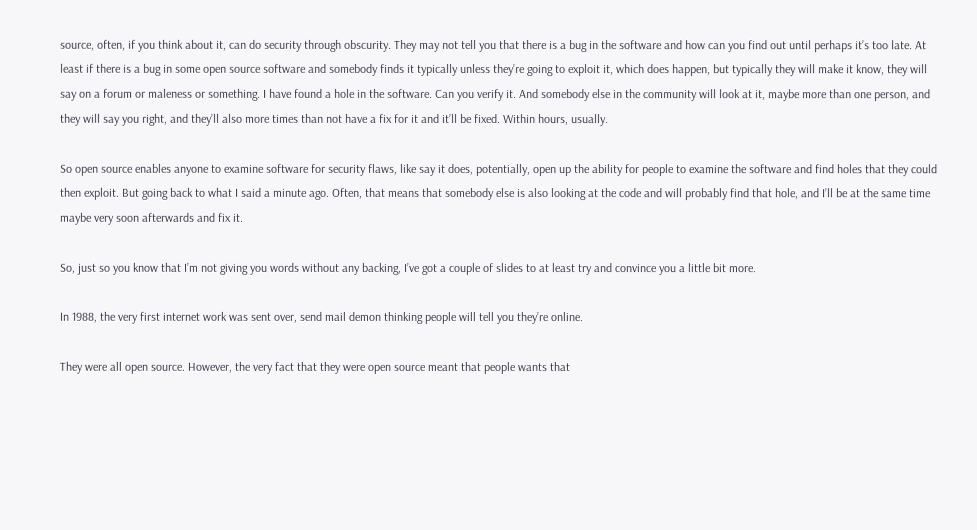source, often, if you think about it, can do security through obscurity. They may not tell you that there is a bug in the software and how can you find out until perhaps it’s too late. At least if there is a bug in some open source software and somebody finds it typically unless they’re going to exploit it, which does happen, but typically they will make it know, they will say on a forum or maleness or something. I have found a hole in the software. Can you verify it. And somebody else in the community will look at it, maybe more than one person, and they will say you right, and they’ll also more times than not have a fix for it and it’ll be fixed. Within hours, usually.

So open source enables anyone to examine software for security flaws, like say it does, potentially, open up the ability for people to examine the software and find holes that they could then exploit. But going back to what I said a minute ago. Often, that means that somebody else is also looking at the code and will probably find that hole, and I’ll be at the same time maybe very soon afterwards and fix it.

So, just so you know that I’m not giving you words without any backing, I’ve got a couple of slides to at least try and convince you a little bit more.

In 1988, the very first internet work was sent over, send mail demon thinking people will tell you they’re online.

They were all open source. However, the very fact that they were open source meant that people wants that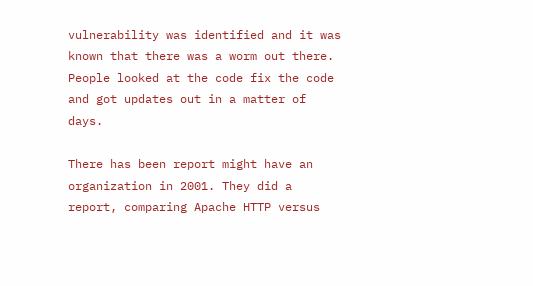vulnerability was identified and it was known that there was a worm out there. People looked at the code fix the code and got updates out in a matter of days.

There has been report might have an organization in 2001. They did a report, comparing Apache HTTP versus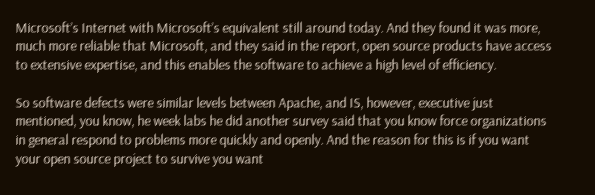Microsoft’s Internet with Microsoft’s equivalent still around today. And they found it was more, much more reliable that Microsoft, and they said in the report, open source products have access to extensive expertise, and this enables the software to achieve a high level of efficiency.

So software defects were similar levels between Apache, and IS, however, executive just mentioned, you know, he week labs he did another survey said that you know force organizations in general respond to problems more quickly and openly. And the reason for this is if you want your open source project to survive you want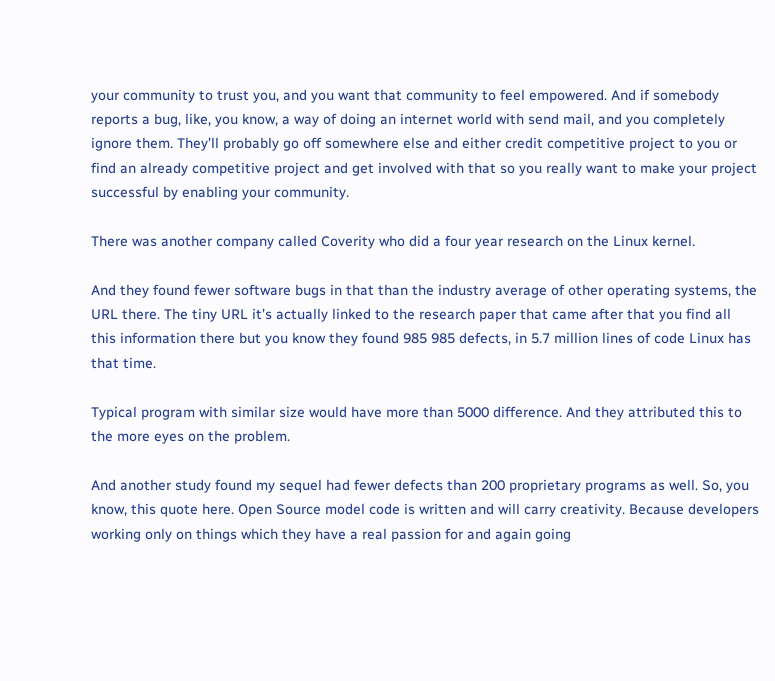your community to trust you, and you want that community to feel empowered. And if somebody reports a bug, like, you know, a way of doing an internet world with send mail, and you completely ignore them. They’ll probably go off somewhere else and either credit competitive project to you or find an already competitive project and get involved with that so you really want to make your project successful by enabling your community.

There was another company called Coverity who did a four year research on the Linux kernel.

And they found fewer software bugs in that than the industry average of other operating systems, the URL there. The tiny URL it’s actually linked to the research paper that came after that you find all this information there but you know they found 985 985 defects, in 5.7 million lines of code Linux has that time.

Typical program with similar size would have more than 5000 difference. And they attributed this to the more eyes on the problem.

And another study found my sequel had fewer defects than 200 proprietary programs as well. So, you know, this quote here. Open Source model code is written and will carry creativity. Because developers working only on things which they have a real passion for and again going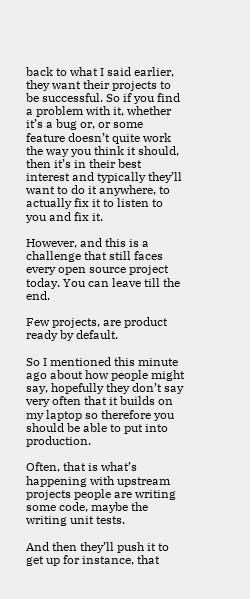back to what I said earlier, they want their projects to be successful. So if you find a problem with it, whether it’s a bug or, or some feature doesn’t quite work the way you think it should, then it’s in their best interest and typically they’ll want to do it anywhere, to actually fix it to listen to you and fix it.

However, and this is a challenge that still faces every open source project today. You can leave till the end.

Few projects, are product ready by default.

So I mentioned this minute ago about how people might say, hopefully they don’t say very often that it builds on my laptop so therefore you should be able to put into production.

Often, that is what’s happening with upstream projects people are writing some code, maybe the writing unit tests.

And then they’ll push it to get up for instance, that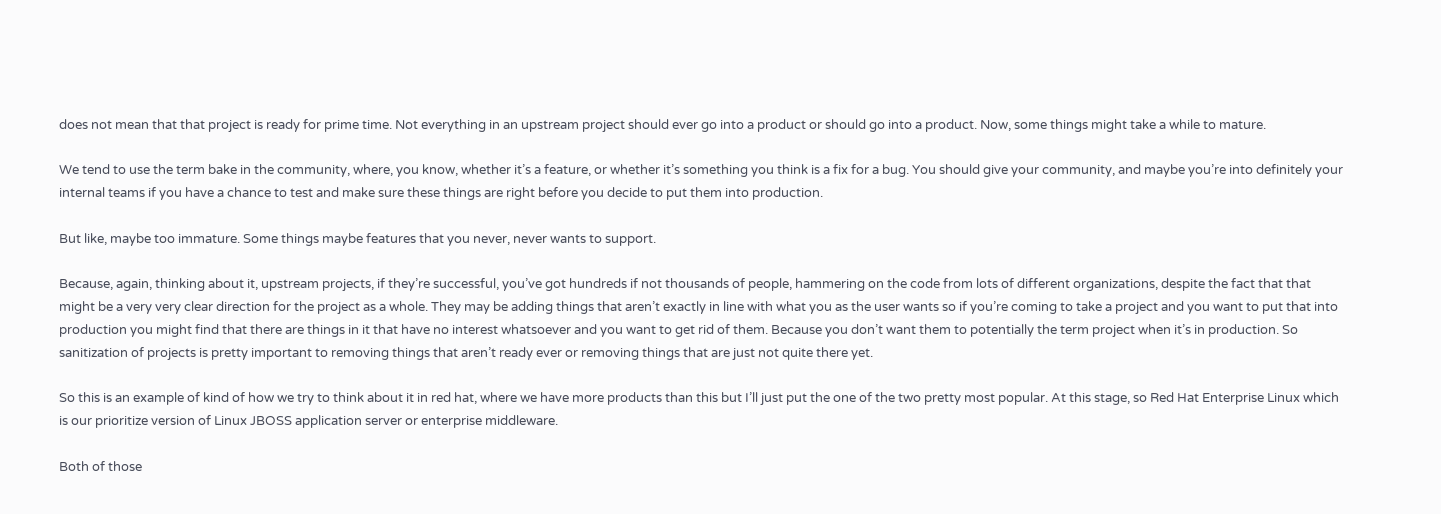does not mean that that project is ready for prime time. Not everything in an upstream project should ever go into a product or should go into a product. Now, some things might take a while to mature.

We tend to use the term bake in the community, where, you know, whether it’s a feature, or whether it’s something you think is a fix for a bug. You should give your community, and maybe you’re into definitely your internal teams if you have a chance to test and make sure these things are right before you decide to put them into production.

But like, maybe too immature. Some things maybe features that you never, never wants to support.

Because, again, thinking about it, upstream projects, if they’re successful, you’ve got hundreds if not thousands of people, hammering on the code from lots of different organizations, despite the fact that that might be a very very clear direction for the project as a whole. They may be adding things that aren’t exactly in line with what you as the user wants so if you’re coming to take a project and you want to put that into production you might find that there are things in it that have no interest whatsoever and you want to get rid of them. Because you don’t want them to potentially the term project when it’s in production. So sanitization of projects is pretty important to removing things that aren’t ready ever or removing things that are just not quite there yet.

So this is an example of kind of how we try to think about it in red hat, where we have more products than this but I’ll just put the one of the two pretty most popular. At this stage, so Red Hat Enterprise Linux which is our prioritize version of Linux JBOSS application server or enterprise middleware.

Both of those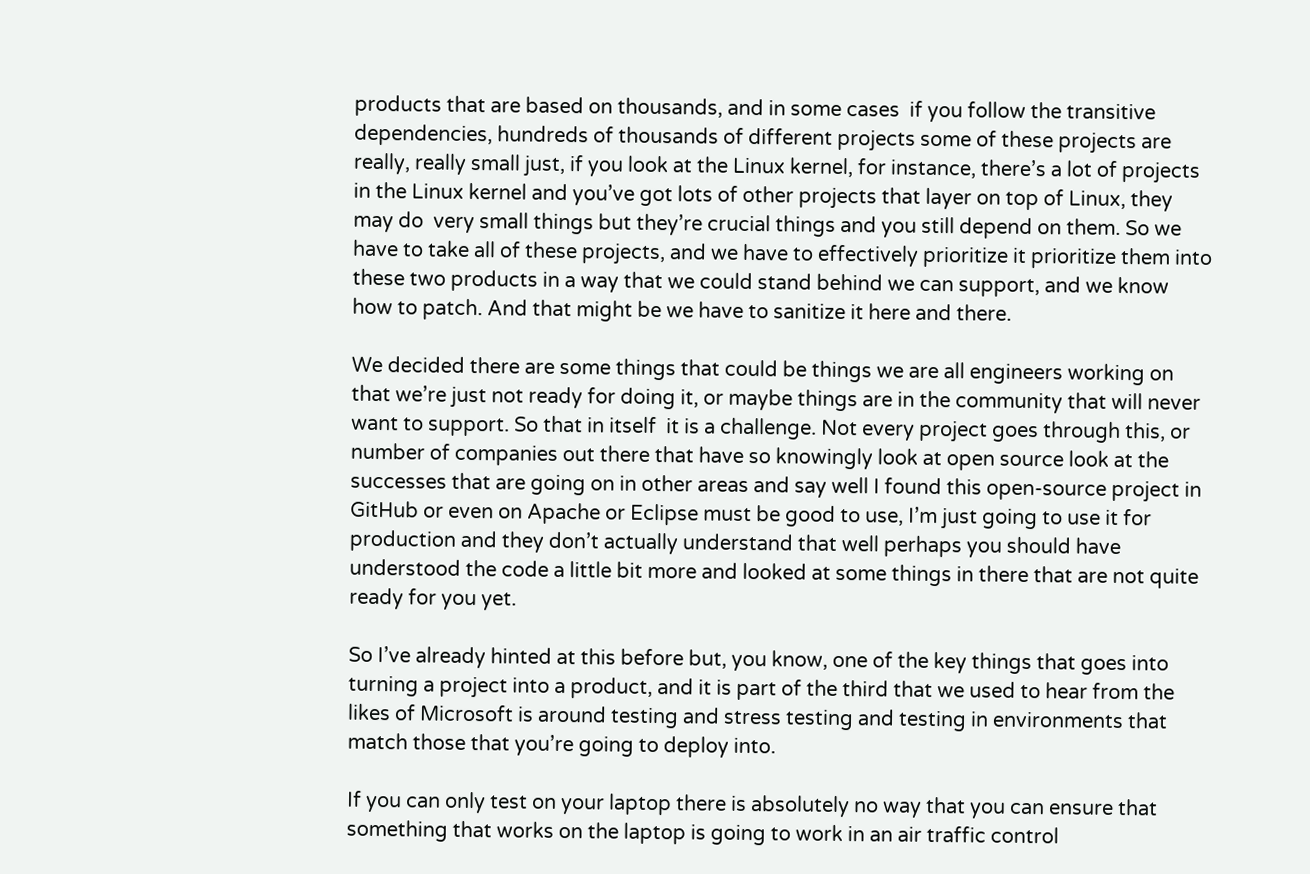products that are based on thousands, and in some cases  if you follow the transitive dependencies, hundreds of thousands of different projects some of these projects are really, really small just, if you look at the Linux kernel, for instance, there’s a lot of projects in the Linux kernel and you’ve got lots of other projects that layer on top of Linux, they may do  very small things but they’re crucial things and you still depend on them. So we have to take all of these projects, and we have to effectively prioritize it prioritize them into these two products in a way that we could stand behind we can support, and we know how to patch. And that might be we have to sanitize it here and there.

We decided there are some things that could be things we are all engineers working on that we’re just not ready for doing it, or maybe things are in the community that will never want to support. So that in itself  it is a challenge. Not every project goes through this, or number of companies out there that have so knowingly look at open source look at the successes that are going on in other areas and say well I found this open-source project in GitHub or even on Apache or Eclipse must be good to use, I’m just going to use it for production and they don’t actually understand that well perhaps you should have understood the code a little bit more and looked at some things in there that are not quite ready for you yet.

So I’ve already hinted at this before but, you know, one of the key things that goes into turning a project into a product, and it is part of the third that we used to hear from the likes of Microsoft is around testing and stress testing and testing in environments that match those that you’re going to deploy into.

If you can only test on your laptop there is absolutely no way that you can ensure that something that works on the laptop is going to work in an air traffic control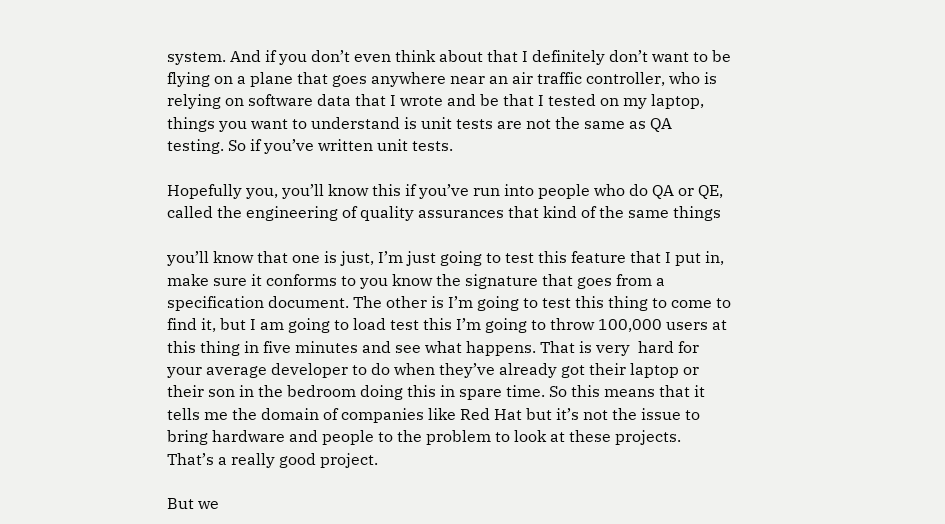system. And if you don’t even think about that I definitely don’t want to be flying on a plane that goes anywhere near an air traffic controller, who is relying on software data that I wrote and be that I tested on my laptop, things you want to understand is unit tests are not the same as QA testing. So if you’ve written unit tests.

Hopefully you, you’ll know this if you’ve run into people who do QA or QE, called the engineering of quality assurances that kind of the same things

you’ll know that one is just, I’m just going to test this feature that I put in, make sure it conforms to you know the signature that goes from a specification document. The other is I’m going to test this thing to come to find it, but I am going to load test this I’m going to throw 100,000 users at this thing in five minutes and see what happens. That is very  hard for your average developer to do when they’ve already got their laptop or their son in the bedroom doing this in spare time. So this means that it tells me the domain of companies like Red Hat but it’s not the issue to bring hardware and people to the problem to look at these projects. That’s a really good project.

But we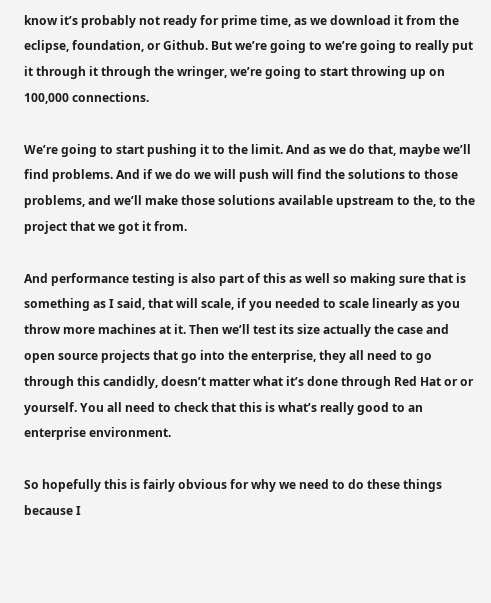know it’s probably not ready for prime time, as we download it from the eclipse, foundation, or Github. But we’re going to we’re going to really put it through it through the wringer, we’re going to start throwing up on 100,000 connections.

We’re going to start pushing it to the limit. And as we do that, maybe we’ll find problems. And if we do we will push will find the solutions to those problems, and we’ll make those solutions available upstream to the, to the project that we got it from.

And performance testing is also part of this as well so making sure that is something as I said, that will scale, if you needed to scale linearly as you throw more machines at it. Then we’ll test its size actually the case and open source projects that go into the enterprise, they all need to go through this candidly, doesn’t matter what it’s done through Red Hat or or yourself. You all need to check that this is what’s really good to an enterprise environment.

So hopefully this is fairly obvious for why we need to do these things because I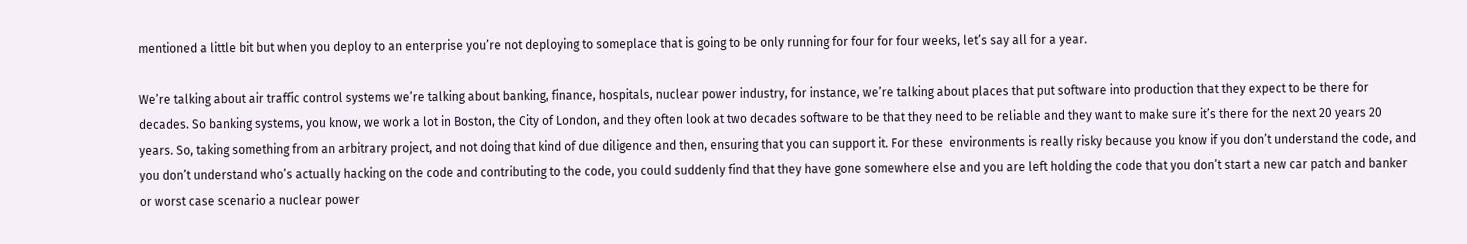mentioned a little bit but when you deploy to an enterprise you’re not deploying to someplace that is going to be only running for four for four weeks, let’s say all for a year.

We’re talking about air traffic control systems we’re talking about banking, finance, hospitals, nuclear power industry, for instance, we’re talking about places that put software into production that they expect to be there for decades. So banking systems, you know, we work a lot in Boston, the City of London, and they often look at two decades software to be that they need to be reliable and they want to make sure it’s there for the next 20 years 20 years. So, taking something from an arbitrary project, and not doing that kind of due diligence and then, ensuring that you can support it. For these  environments is really risky because you know if you don’t understand the code, and you don’t understand who’s actually hacking on the code and contributing to the code, you could suddenly find that they have gone somewhere else and you are left holding the code that you don’t start a new car patch and banker or worst case scenario a nuclear power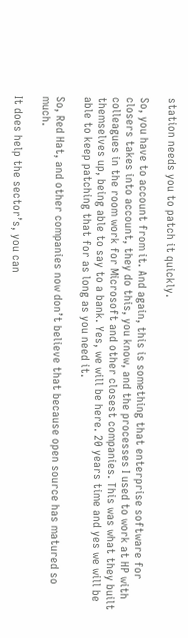station needs you to patch it quickly.

So, you have to account from it. And again, this is something that enterprise software for closers takes into account, they do this, you know, and the processes I used to work at HP with colleagues in the room work for Microsoft and other closest companies. This was what they built themselves up, being able to say to a bank. Yes, we will be here. 20 years time and yes we will be able to keep patching that for as long as you need it.

So, Red Hat, and other companies now don’t believe that because open source has matured so much.

It does help the sector’s, you can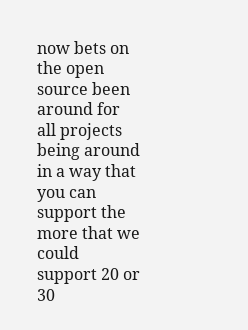now bets on the open source been around for all projects being around in a way that you can support the more that we could support 20 or 30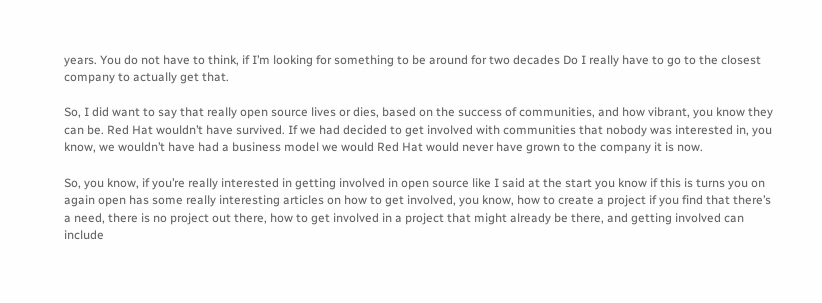years. You do not have to think, if I’m looking for something to be around for two decades Do I really have to go to the closest company to actually get that.

So, I did want to say that really open source lives or dies, based on the success of communities, and how vibrant, you know they can be. Red Hat wouldn’t have survived. If we had decided to get involved with communities that nobody was interested in, you know, we wouldn’t have had a business model we would Red Hat would never have grown to the company it is now.

So, you know, if you’re really interested in getting involved in open source like I said at the start you know if this is turns you on again open has some really interesting articles on how to get involved, you know, how to create a project if you find that there’s a need, there is no project out there, how to get involved in a project that might already be there, and getting involved can include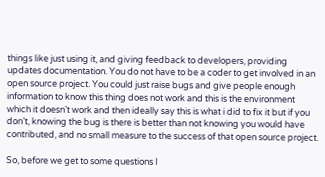things like just using it, and giving feedback to developers, providing updates documentation. You do not have to be a coder to get involved in an open source project. You could just raise bugs and give people enough information to know this thing does not work and this is the environment which it doesn’t work and then ideally say this is what i did to fix it but if you don’t, knowing the bug is there is better than not knowing you would have contributed, and no small measure to the success of that open source project.

So, before we get to some questions I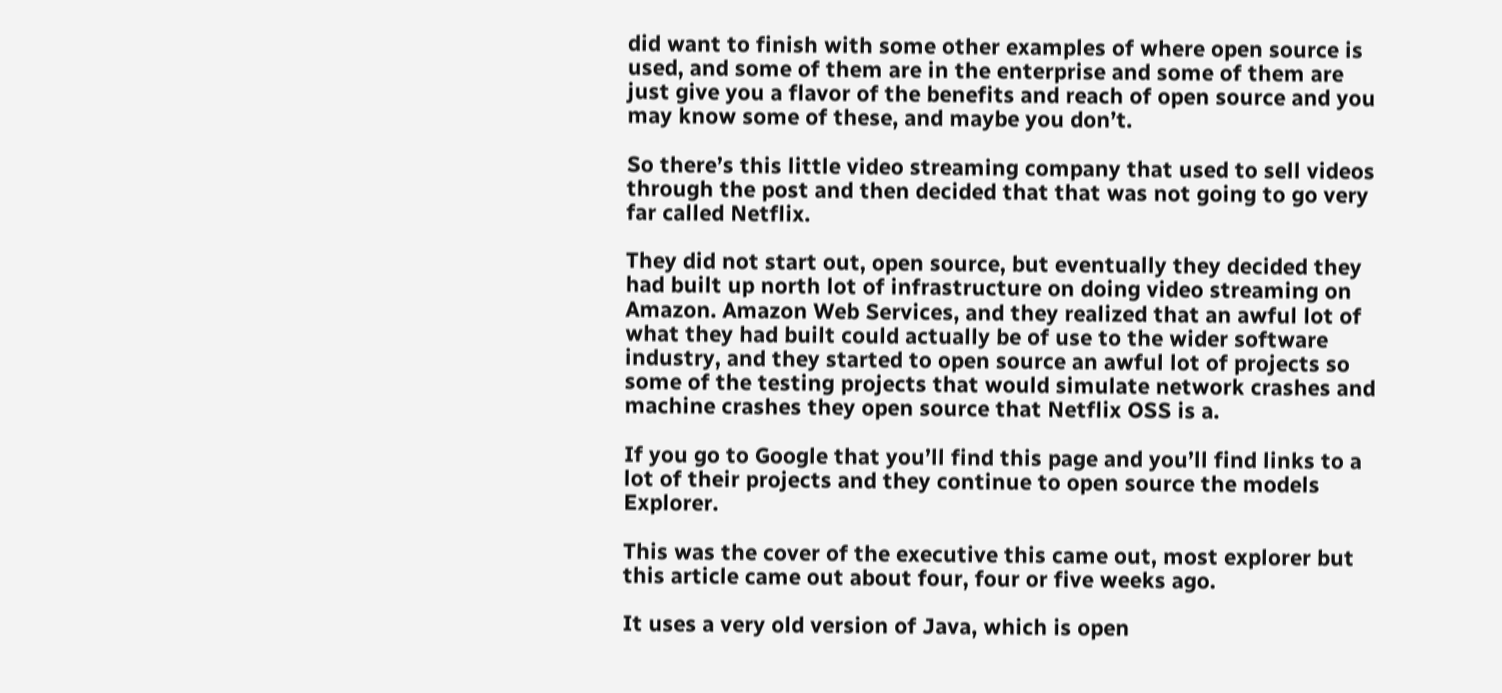did want to finish with some other examples of where open source is used, and some of them are in the enterprise and some of them are just give you a flavor of the benefits and reach of open source and you may know some of these, and maybe you don’t.

So there’s this little video streaming company that used to sell videos through the post and then decided that that was not going to go very far called Netflix.

They did not start out, open source, but eventually they decided they had built up north lot of infrastructure on doing video streaming on Amazon. Amazon Web Services, and they realized that an awful lot of what they had built could actually be of use to the wider software industry, and they started to open source an awful lot of projects so some of the testing projects that would simulate network crashes and machine crashes they open source that Netflix OSS is a.

If you go to Google that you’ll find this page and you’ll find links to a lot of their projects and they continue to open source the models Explorer.

This was the cover of the executive this came out, most explorer but this article came out about four, four or five weeks ago.

It uses a very old version of Java, which is open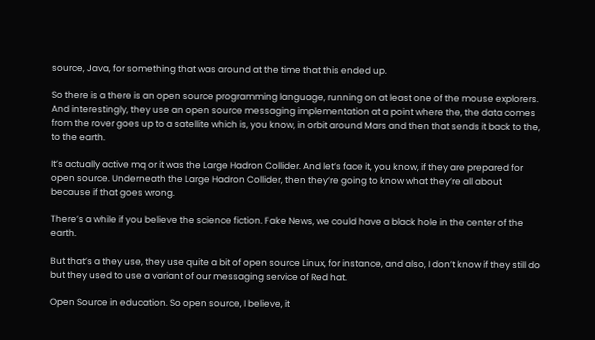source, Java, for something that was around at the time that this ended up.

So there is a there is an open source programming language, running on at least one of the mouse explorers. And interestingly, they use an open source messaging implementation at a point where the, the data comes from the rover goes up to a satellite which is, you know, in orbit around Mars and then that sends it back to the, to the earth.

It’s actually active mq or it was the Large Hadron Collider. And let’s face it, you know, if they are prepared for open source. Underneath the Large Hadron Collider, then they’re going to know what they’re all about because if that goes wrong.

There’s a while if you believe the science fiction. Fake News, we could have a black hole in the center of the earth.

But that’s a they use, they use quite a bit of open source Linux, for instance, and also, I don’t know if they still do but they used to use a variant of our messaging service of Red hat.

Open Source in education. So open source, I believe, it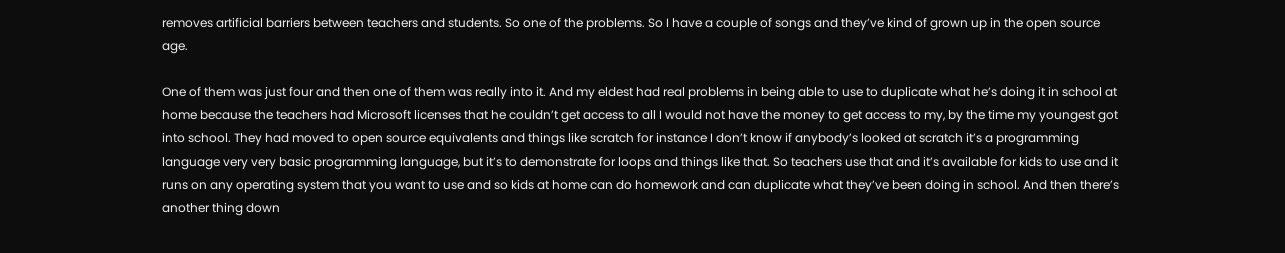removes artificial barriers between teachers and students. So one of the problems. So I have a couple of songs and they’ve kind of grown up in the open source age.

One of them was just four and then one of them was really into it. And my eldest had real problems in being able to use to duplicate what he’s doing it in school at home because the teachers had Microsoft licenses that he couldn’t get access to all I would not have the money to get access to my, by the time my youngest got into school. They had moved to open source equivalents and things like scratch for instance I don’t know if anybody’s looked at scratch it’s a programming language very very basic programming language, but it’s to demonstrate for loops and things like that. So teachers use that and it’s available for kids to use and it runs on any operating system that you want to use and so kids at home can do homework and can duplicate what they’ve been doing in school. And then there’s another thing down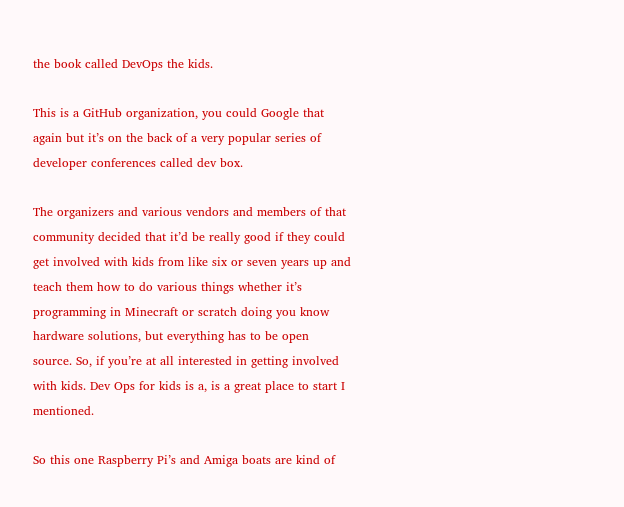the book called DevOps the kids.

This is a GitHub organization, you could Google that again but it’s on the back of a very popular series of developer conferences called dev box.

The organizers and various vendors and members of that community decided that it’d be really good if they could get involved with kids from like six or seven years up and teach them how to do various things whether it’s programming in Minecraft or scratch doing you know hardware solutions, but everything has to be open source. So, if you’re at all interested in getting involved with kids. Dev Ops for kids is a, is a great place to start I mentioned.

So this one Raspberry Pi’s and Amiga boats are kind of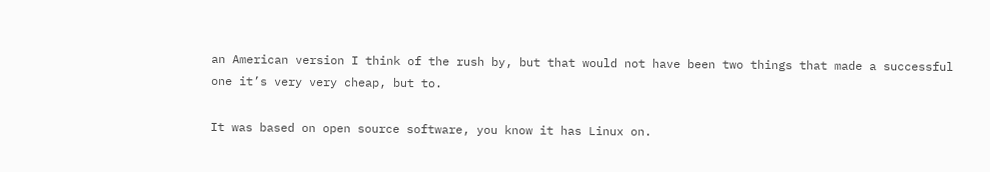an American version I think of the rush by, but that would not have been two things that made a successful one it’s very very cheap, but to.

It was based on open source software, you know it has Linux on.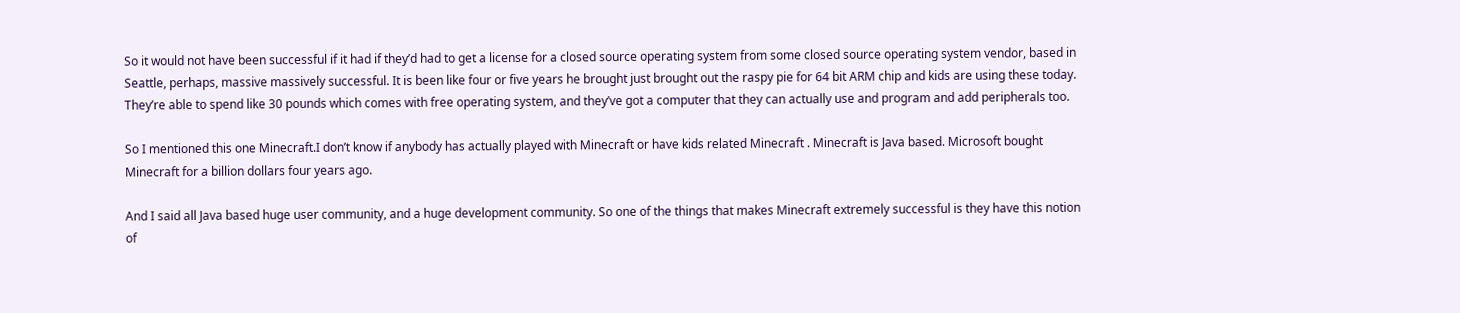So it would not have been successful if it had if they’d had to get a license for a closed source operating system from some closed source operating system vendor, based in Seattle, perhaps, massive massively successful. It is been like four or five years he brought just brought out the raspy pie for 64 bit ARM chip and kids are using these today. They’re able to spend like 30 pounds which comes with free operating system, and they’ve got a computer that they can actually use and program and add peripherals too.

So I mentioned this one Minecraft.I don’t know if anybody has actually played with Minecraft or have kids related Minecraft . Minecraft is Java based. Microsoft bought Minecraft for a billion dollars four years ago.

And I said all Java based huge user community, and a huge development community. So one of the things that makes Minecraft extremely successful is they have this notion of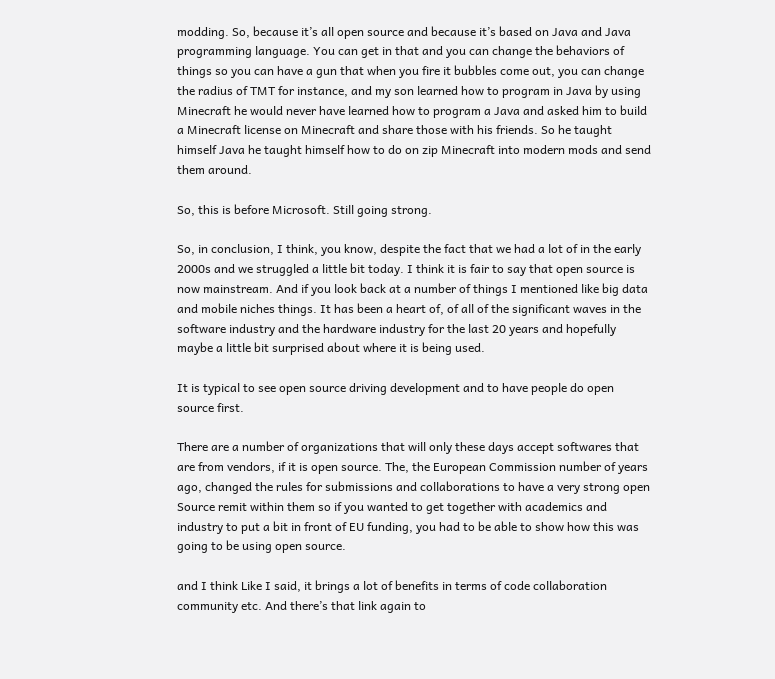modding. So, because it’s all open source and because it’s based on Java and Java programming language. You can get in that and you can change the behaviors of things so you can have a gun that when you fire it bubbles come out, you can change the radius of TMT for instance, and my son learned how to program in Java by using Minecraft he would never have learned how to program a Java and asked him to build a Minecraft license on Minecraft and share those with his friends. So he taught himself Java he taught himself how to do on zip Minecraft into modern mods and send them around.

So, this is before Microsoft. Still going strong.

So, in conclusion, I think, you know, despite the fact that we had a lot of in the early 2000s and we struggled a little bit today. I think it is fair to say that open source is now mainstream. And if you look back at a number of things I mentioned like big data and mobile niches things. It has been a heart of, of all of the significant waves in the software industry and the hardware industry for the last 20 years and hopefully maybe a little bit surprised about where it is being used.

It is typical to see open source driving development and to have people do open source first.

There are a number of organizations that will only these days accept softwares that are from vendors, if it is open source. The, the European Commission number of years ago, changed the rules for submissions and collaborations to have a very strong open Source remit within them so if you wanted to get together with academics and industry to put a bit in front of EU funding, you had to be able to show how this was going to be using open source.

and I think Like I said, it brings a lot of benefits in terms of code collaboration community etc. And there’s that link again to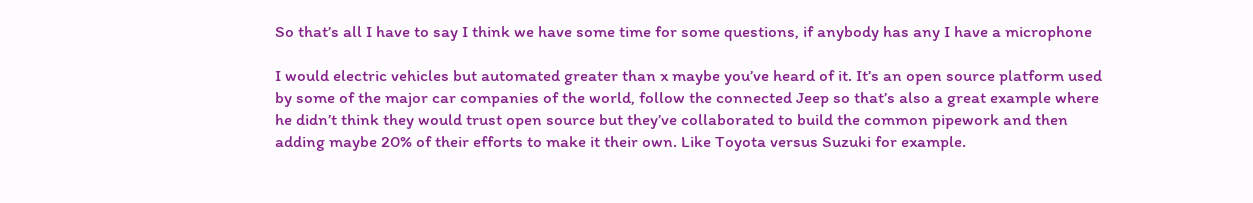So that’s all I have to say I think we have some time for some questions, if anybody has any I have a microphone

I would electric vehicles but automated greater than x maybe you’ve heard of it. It’s an open source platform used by some of the major car companies of the world, follow the connected Jeep so that’s also a great example where he didn’t think they would trust open source but they’ve collaborated to build the common pipework and then adding maybe 20% of their efforts to make it their own. Like Toyota versus Suzuki for example.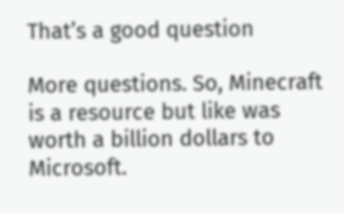That’s a good question

More questions. So, Minecraft is a resource but like was worth a billion dollars to Microsoft.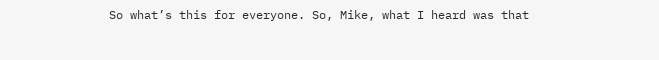So what’s this for everyone. So, Mike, what I heard was that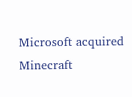Microsoft acquired Minecraft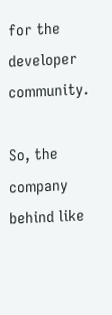for the developer community.

So, the company behind like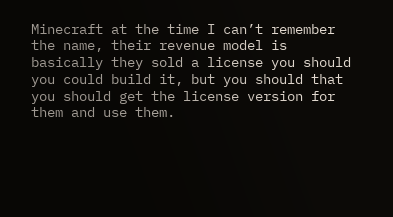Minecraft at the time I can’t remember the name, their revenue model is basically they sold a license you should you could build it, but you should that you should get the license version for them and use them.